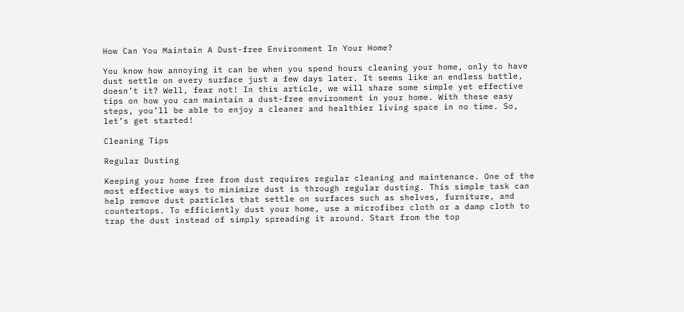How Can You Maintain A Dust-free Environment In Your Home?

You know how annoying it can be when you spend hours cleaning your home, only to have dust settle on every surface just a few days later. It seems like an endless battle, doesn’t it? Well, fear not! In this article, we will share some simple yet effective tips on how you can maintain a dust-free environment in your home. With these easy steps, you’ll be able to enjoy a cleaner and healthier living space in no time. So, let’s get started!

Cleaning Tips

Regular Dusting

Keeping your home free from dust requires regular cleaning and maintenance. One of the most effective ways to minimize dust is through regular dusting. This simple task can help remove dust particles that settle on surfaces such as shelves, furniture, and countertops. To efficiently dust your home, use a microfiber cloth or a damp cloth to trap the dust instead of simply spreading it around. Start from the top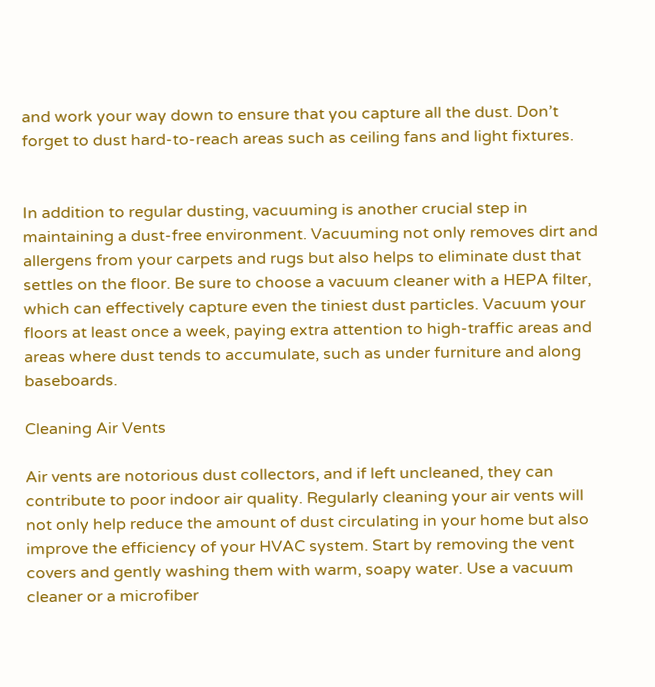and work your way down to ensure that you capture all the dust. Don’t forget to dust hard-to-reach areas such as ceiling fans and light fixtures.


In addition to regular dusting, vacuuming is another crucial step in maintaining a dust-free environment. Vacuuming not only removes dirt and allergens from your carpets and rugs but also helps to eliminate dust that settles on the floor. Be sure to choose a vacuum cleaner with a HEPA filter, which can effectively capture even the tiniest dust particles. Vacuum your floors at least once a week, paying extra attention to high-traffic areas and areas where dust tends to accumulate, such as under furniture and along baseboards.

Cleaning Air Vents

Air vents are notorious dust collectors, and if left uncleaned, they can contribute to poor indoor air quality. Regularly cleaning your air vents will not only help reduce the amount of dust circulating in your home but also improve the efficiency of your HVAC system. Start by removing the vent covers and gently washing them with warm, soapy water. Use a vacuum cleaner or a microfiber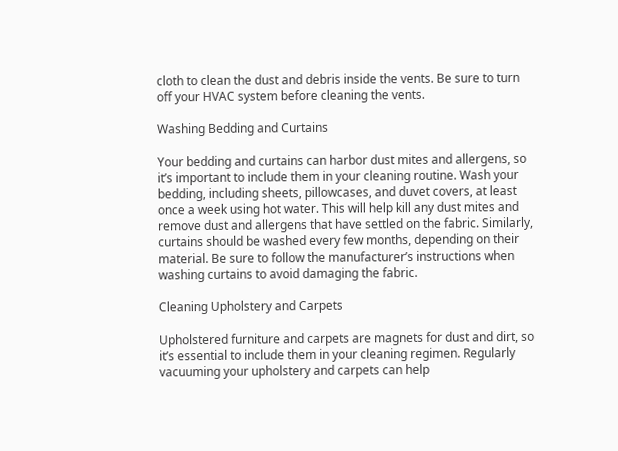cloth to clean the dust and debris inside the vents. Be sure to turn off your HVAC system before cleaning the vents.

Washing Bedding and Curtains

Your bedding and curtains can harbor dust mites and allergens, so it’s important to include them in your cleaning routine. Wash your bedding, including sheets, pillowcases, and duvet covers, at least once a week using hot water. This will help kill any dust mites and remove dust and allergens that have settled on the fabric. Similarly, curtains should be washed every few months, depending on their material. Be sure to follow the manufacturer’s instructions when washing curtains to avoid damaging the fabric.

Cleaning Upholstery and Carpets

Upholstered furniture and carpets are magnets for dust and dirt, so it’s essential to include them in your cleaning regimen. Regularly vacuuming your upholstery and carpets can help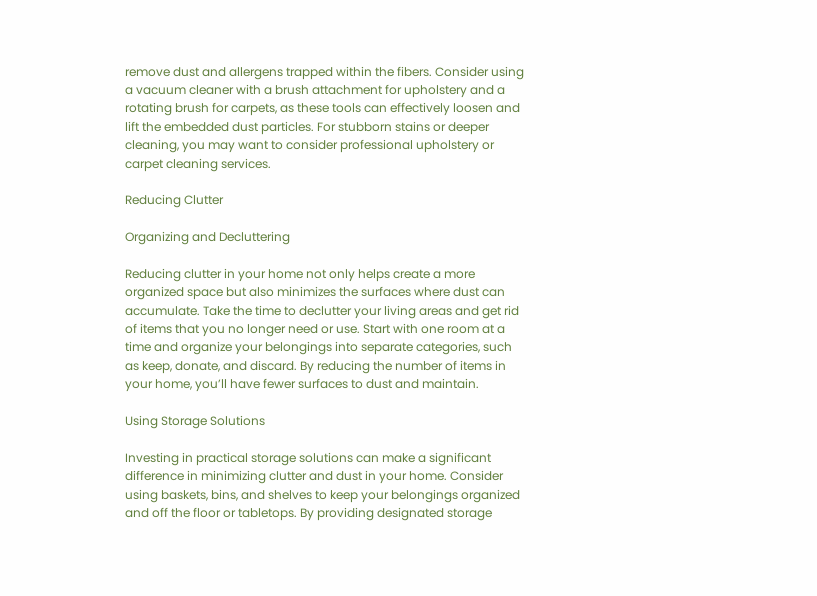remove dust and allergens trapped within the fibers. Consider using a vacuum cleaner with a brush attachment for upholstery and a rotating brush for carpets, as these tools can effectively loosen and lift the embedded dust particles. For stubborn stains or deeper cleaning, you may want to consider professional upholstery or carpet cleaning services.

Reducing Clutter

Organizing and Decluttering

Reducing clutter in your home not only helps create a more organized space but also minimizes the surfaces where dust can accumulate. Take the time to declutter your living areas and get rid of items that you no longer need or use. Start with one room at a time and organize your belongings into separate categories, such as keep, donate, and discard. By reducing the number of items in your home, you’ll have fewer surfaces to dust and maintain.

Using Storage Solutions

Investing in practical storage solutions can make a significant difference in minimizing clutter and dust in your home. Consider using baskets, bins, and shelves to keep your belongings organized and off the floor or tabletops. By providing designated storage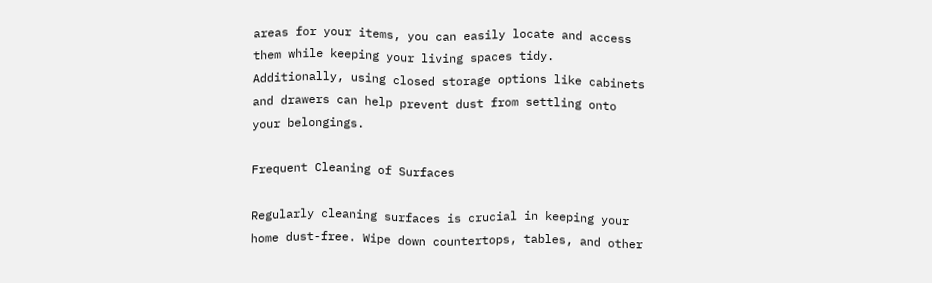areas for your items, you can easily locate and access them while keeping your living spaces tidy. Additionally, using closed storage options like cabinets and drawers can help prevent dust from settling onto your belongings.

Frequent Cleaning of Surfaces

Regularly cleaning surfaces is crucial in keeping your home dust-free. Wipe down countertops, tables, and other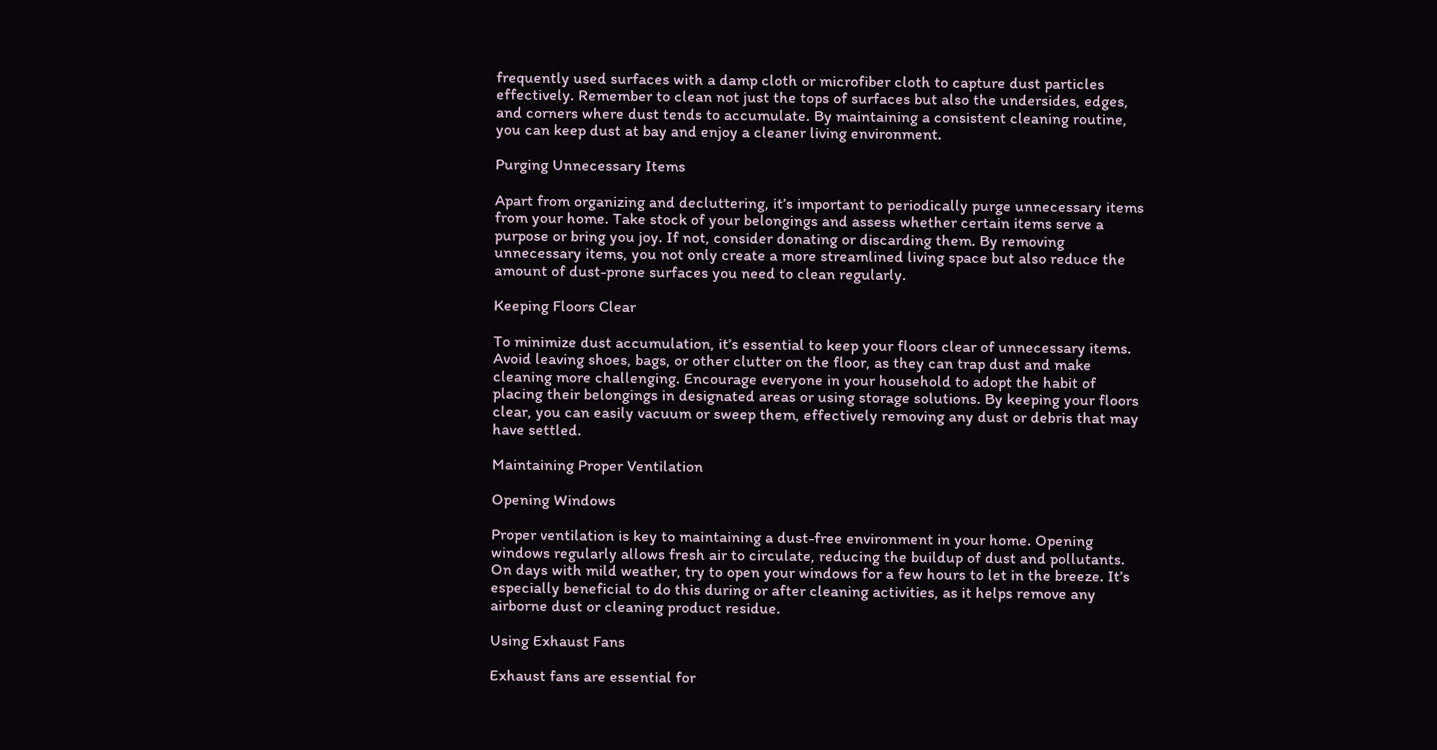frequently used surfaces with a damp cloth or microfiber cloth to capture dust particles effectively. Remember to clean not just the tops of surfaces but also the undersides, edges, and corners where dust tends to accumulate. By maintaining a consistent cleaning routine, you can keep dust at bay and enjoy a cleaner living environment.

Purging Unnecessary Items

Apart from organizing and decluttering, it’s important to periodically purge unnecessary items from your home. Take stock of your belongings and assess whether certain items serve a purpose or bring you joy. If not, consider donating or discarding them. By removing unnecessary items, you not only create a more streamlined living space but also reduce the amount of dust-prone surfaces you need to clean regularly.

Keeping Floors Clear

To minimize dust accumulation, it’s essential to keep your floors clear of unnecessary items. Avoid leaving shoes, bags, or other clutter on the floor, as they can trap dust and make cleaning more challenging. Encourage everyone in your household to adopt the habit of placing their belongings in designated areas or using storage solutions. By keeping your floors clear, you can easily vacuum or sweep them, effectively removing any dust or debris that may have settled.

Maintaining Proper Ventilation

Opening Windows

Proper ventilation is key to maintaining a dust-free environment in your home. Opening windows regularly allows fresh air to circulate, reducing the buildup of dust and pollutants. On days with mild weather, try to open your windows for a few hours to let in the breeze. It’s especially beneficial to do this during or after cleaning activities, as it helps remove any airborne dust or cleaning product residue.

Using Exhaust Fans

Exhaust fans are essential for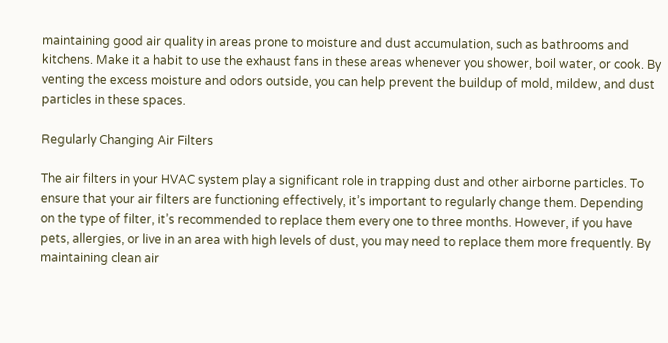maintaining good air quality in areas prone to moisture and dust accumulation, such as bathrooms and kitchens. Make it a habit to use the exhaust fans in these areas whenever you shower, boil water, or cook. By venting the excess moisture and odors outside, you can help prevent the buildup of mold, mildew, and dust particles in these spaces.

Regularly Changing Air Filters

The air filters in your HVAC system play a significant role in trapping dust and other airborne particles. To ensure that your air filters are functioning effectively, it’s important to regularly change them. Depending on the type of filter, it’s recommended to replace them every one to three months. However, if you have pets, allergies, or live in an area with high levels of dust, you may need to replace them more frequently. By maintaining clean air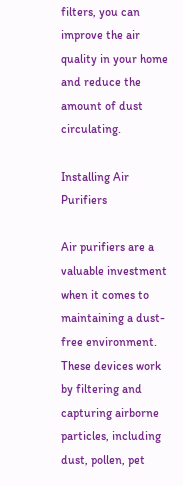filters, you can improve the air quality in your home and reduce the amount of dust circulating.

Installing Air Purifiers

Air purifiers are a valuable investment when it comes to maintaining a dust-free environment. These devices work by filtering and capturing airborne particles, including dust, pollen, pet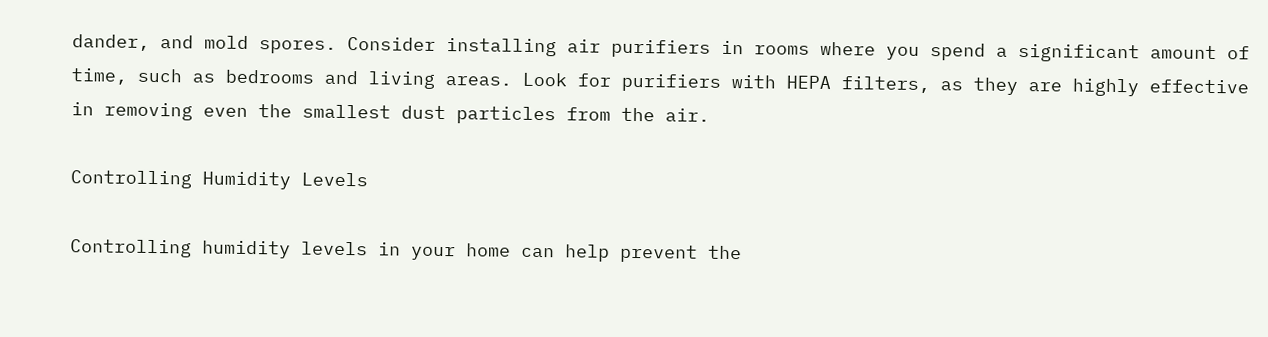dander, and mold spores. Consider installing air purifiers in rooms where you spend a significant amount of time, such as bedrooms and living areas. Look for purifiers with HEPA filters, as they are highly effective in removing even the smallest dust particles from the air.

Controlling Humidity Levels

Controlling humidity levels in your home can help prevent the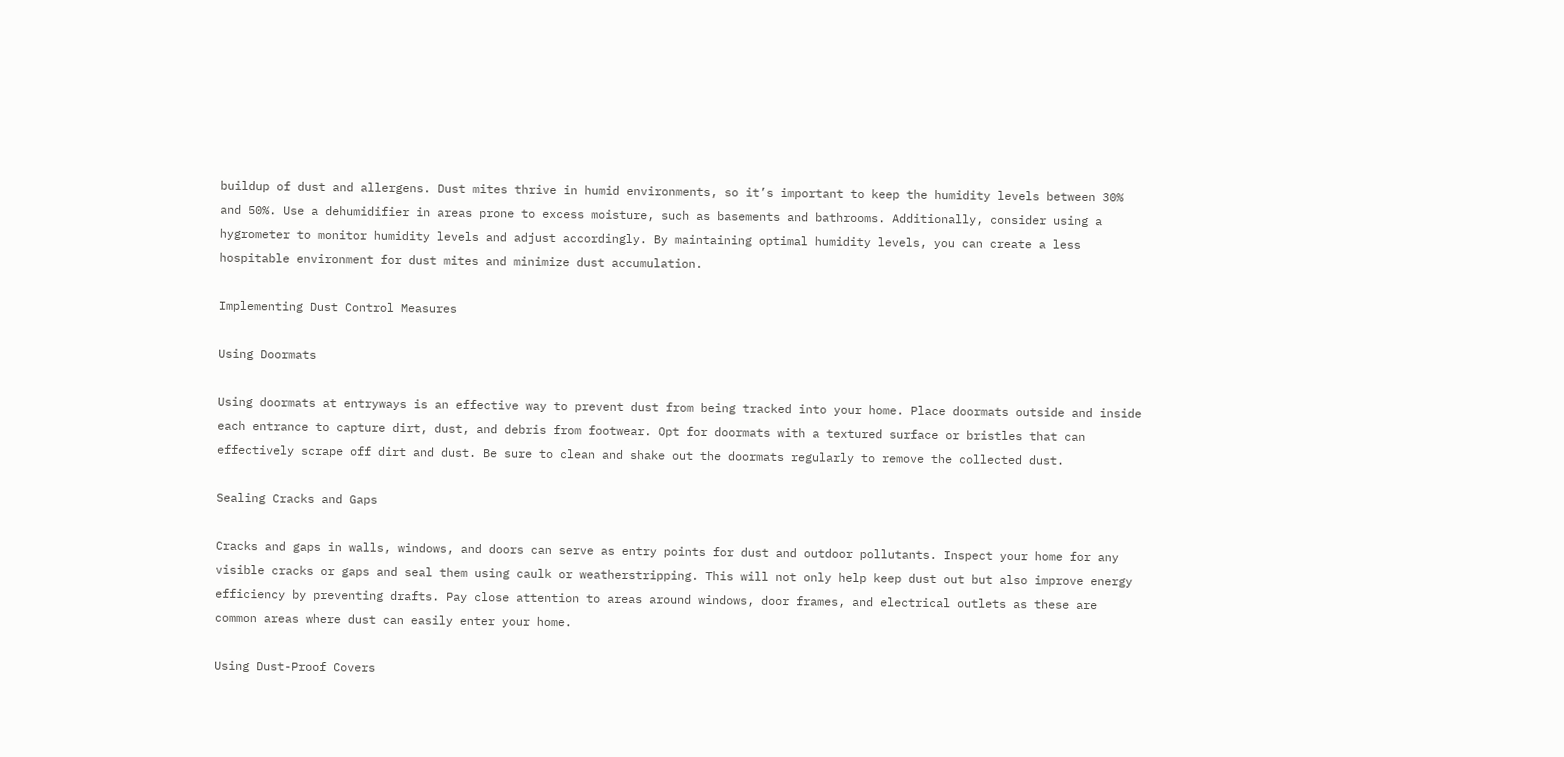buildup of dust and allergens. Dust mites thrive in humid environments, so it’s important to keep the humidity levels between 30% and 50%. Use a dehumidifier in areas prone to excess moisture, such as basements and bathrooms. Additionally, consider using a hygrometer to monitor humidity levels and adjust accordingly. By maintaining optimal humidity levels, you can create a less hospitable environment for dust mites and minimize dust accumulation.

Implementing Dust Control Measures

Using Doormats

Using doormats at entryways is an effective way to prevent dust from being tracked into your home. Place doormats outside and inside each entrance to capture dirt, dust, and debris from footwear. Opt for doormats with a textured surface or bristles that can effectively scrape off dirt and dust. Be sure to clean and shake out the doormats regularly to remove the collected dust.

Sealing Cracks and Gaps

Cracks and gaps in walls, windows, and doors can serve as entry points for dust and outdoor pollutants. Inspect your home for any visible cracks or gaps and seal them using caulk or weatherstripping. This will not only help keep dust out but also improve energy efficiency by preventing drafts. Pay close attention to areas around windows, door frames, and electrical outlets as these are common areas where dust can easily enter your home.

Using Dust-Proof Covers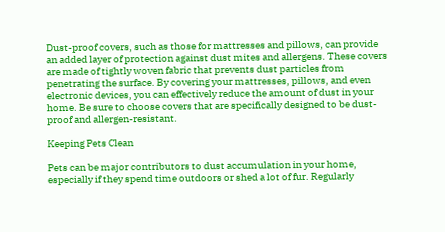Dust-proof covers, such as those for mattresses and pillows, can provide an added layer of protection against dust mites and allergens. These covers are made of tightly woven fabric that prevents dust particles from penetrating the surface. By covering your mattresses, pillows, and even electronic devices, you can effectively reduce the amount of dust in your home. Be sure to choose covers that are specifically designed to be dust-proof and allergen-resistant.

Keeping Pets Clean

Pets can be major contributors to dust accumulation in your home, especially if they spend time outdoors or shed a lot of fur. Regularly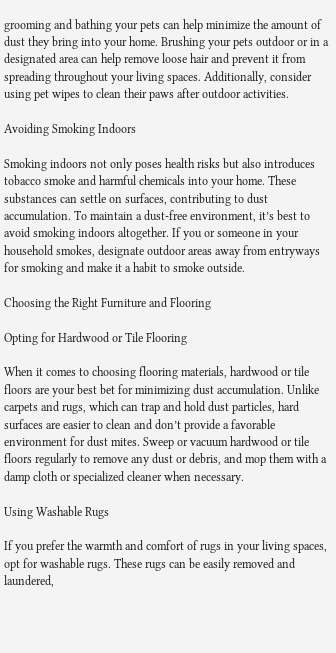grooming and bathing your pets can help minimize the amount of dust they bring into your home. Brushing your pets outdoor or in a designated area can help remove loose hair and prevent it from spreading throughout your living spaces. Additionally, consider using pet wipes to clean their paws after outdoor activities.

Avoiding Smoking Indoors

Smoking indoors not only poses health risks but also introduces tobacco smoke and harmful chemicals into your home. These substances can settle on surfaces, contributing to dust accumulation. To maintain a dust-free environment, it’s best to avoid smoking indoors altogether. If you or someone in your household smokes, designate outdoor areas away from entryways for smoking and make it a habit to smoke outside.

Choosing the Right Furniture and Flooring

Opting for Hardwood or Tile Flooring

When it comes to choosing flooring materials, hardwood or tile floors are your best bet for minimizing dust accumulation. Unlike carpets and rugs, which can trap and hold dust particles, hard surfaces are easier to clean and don’t provide a favorable environment for dust mites. Sweep or vacuum hardwood or tile floors regularly to remove any dust or debris, and mop them with a damp cloth or specialized cleaner when necessary.

Using Washable Rugs

If you prefer the warmth and comfort of rugs in your living spaces, opt for washable rugs. These rugs can be easily removed and laundered,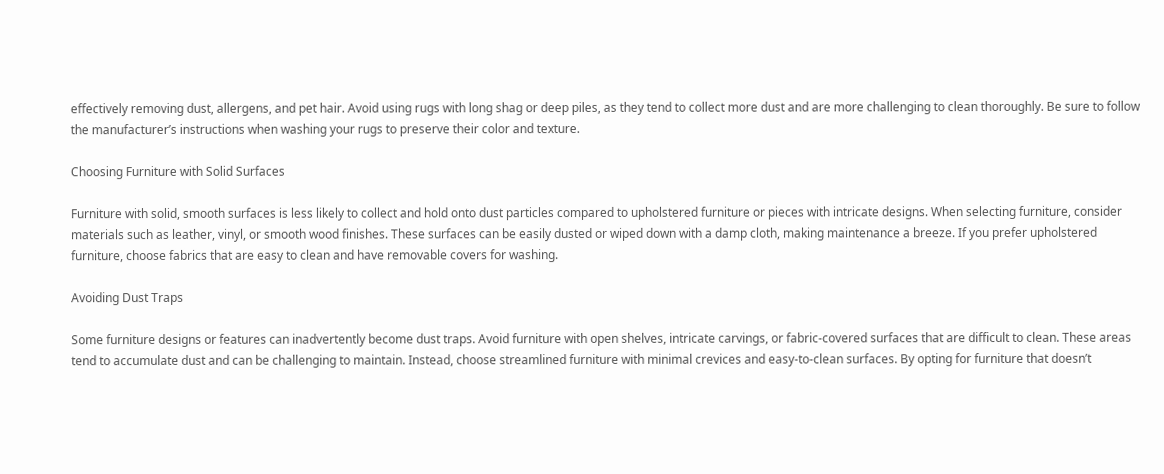effectively removing dust, allergens, and pet hair. Avoid using rugs with long shag or deep piles, as they tend to collect more dust and are more challenging to clean thoroughly. Be sure to follow the manufacturer’s instructions when washing your rugs to preserve their color and texture.

Choosing Furniture with Solid Surfaces

Furniture with solid, smooth surfaces is less likely to collect and hold onto dust particles compared to upholstered furniture or pieces with intricate designs. When selecting furniture, consider materials such as leather, vinyl, or smooth wood finishes. These surfaces can be easily dusted or wiped down with a damp cloth, making maintenance a breeze. If you prefer upholstered furniture, choose fabrics that are easy to clean and have removable covers for washing.

Avoiding Dust Traps

Some furniture designs or features can inadvertently become dust traps. Avoid furniture with open shelves, intricate carvings, or fabric-covered surfaces that are difficult to clean. These areas tend to accumulate dust and can be challenging to maintain. Instead, choose streamlined furniture with minimal crevices and easy-to-clean surfaces. By opting for furniture that doesn’t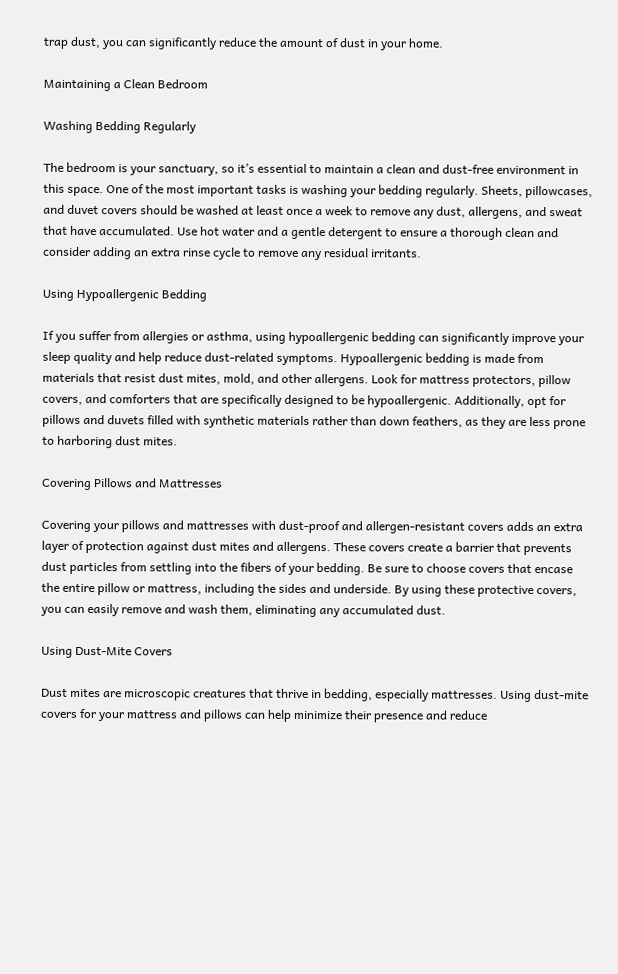trap dust, you can significantly reduce the amount of dust in your home.

Maintaining a Clean Bedroom

Washing Bedding Regularly

The bedroom is your sanctuary, so it’s essential to maintain a clean and dust-free environment in this space. One of the most important tasks is washing your bedding regularly. Sheets, pillowcases, and duvet covers should be washed at least once a week to remove any dust, allergens, and sweat that have accumulated. Use hot water and a gentle detergent to ensure a thorough clean and consider adding an extra rinse cycle to remove any residual irritants.

Using Hypoallergenic Bedding

If you suffer from allergies or asthma, using hypoallergenic bedding can significantly improve your sleep quality and help reduce dust-related symptoms. Hypoallergenic bedding is made from materials that resist dust mites, mold, and other allergens. Look for mattress protectors, pillow covers, and comforters that are specifically designed to be hypoallergenic. Additionally, opt for pillows and duvets filled with synthetic materials rather than down feathers, as they are less prone to harboring dust mites.

Covering Pillows and Mattresses

Covering your pillows and mattresses with dust-proof and allergen-resistant covers adds an extra layer of protection against dust mites and allergens. These covers create a barrier that prevents dust particles from settling into the fibers of your bedding. Be sure to choose covers that encase the entire pillow or mattress, including the sides and underside. By using these protective covers, you can easily remove and wash them, eliminating any accumulated dust.

Using Dust-Mite Covers

Dust mites are microscopic creatures that thrive in bedding, especially mattresses. Using dust-mite covers for your mattress and pillows can help minimize their presence and reduce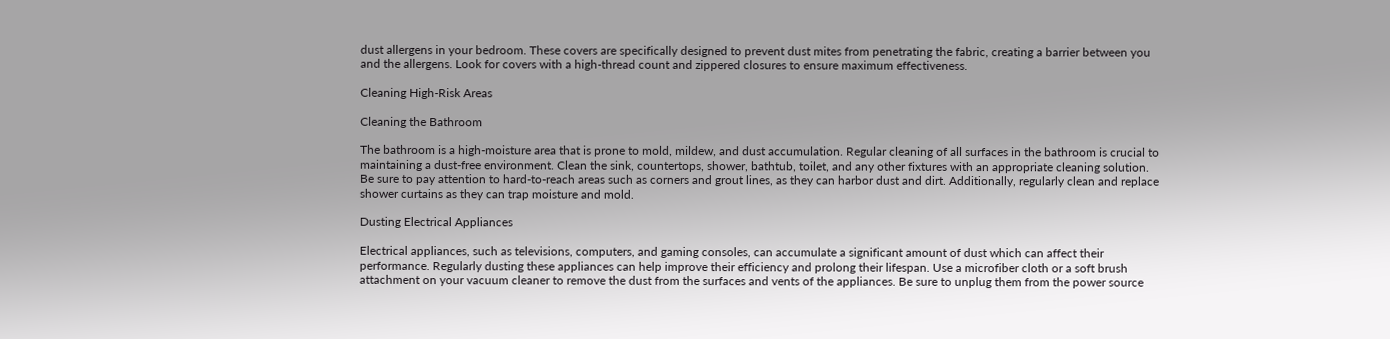dust allergens in your bedroom. These covers are specifically designed to prevent dust mites from penetrating the fabric, creating a barrier between you and the allergens. Look for covers with a high-thread count and zippered closures to ensure maximum effectiveness.

Cleaning High-Risk Areas

Cleaning the Bathroom

The bathroom is a high-moisture area that is prone to mold, mildew, and dust accumulation. Regular cleaning of all surfaces in the bathroom is crucial to maintaining a dust-free environment. Clean the sink, countertops, shower, bathtub, toilet, and any other fixtures with an appropriate cleaning solution. Be sure to pay attention to hard-to-reach areas such as corners and grout lines, as they can harbor dust and dirt. Additionally, regularly clean and replace shower curtains as they can trap moisture and mold.

Dusting Electrical Appliances

Electrical appliances, such as televisions, computers, and gaming consoles, can accumulate a significant amount of dust which can affect their performance. Regularly dusting these appliances can help improve their efficiency and prolong their lifespan. Use a microfiber cloth or a soft brush attachment on your vacuum cleaner to remove the dust from the surfaces and vents of the appliances. Be sure to unplug them from the power source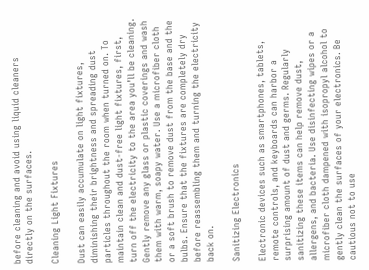before cleaning and avoid using liquid cleaners directly on the surfaces.

Cleaning Light Fixtures

Dust can easily accumulate on light fixtures, diminishing their brightness and spreading dust particles throughout the room when turned on. To maintain clean and dust-free light fixtures, first, turn off the electricity to the area you’ll be cleaning. Gently remove any glass or plastic coverings and wash them with warm, soapy water. Use a microfiber cloth or a soft brush to remove dust from the base and the bulbs. Ensure that the fixtures are completely dry before reassembling them and turning the electricity back on.

Sanitizing Electronics

Electronic devices such as smartphones, tablets, remote controls, and keyboards can harbor a surprising amount of dust and germs. Regularly sanitizing these items can help remove dust, allergens, and bacteria. Use disinfecting wipes or a microfiber cloth dampened with isopropyl alcohol to gently clean the surfaces of your electronics. Be cautious not to use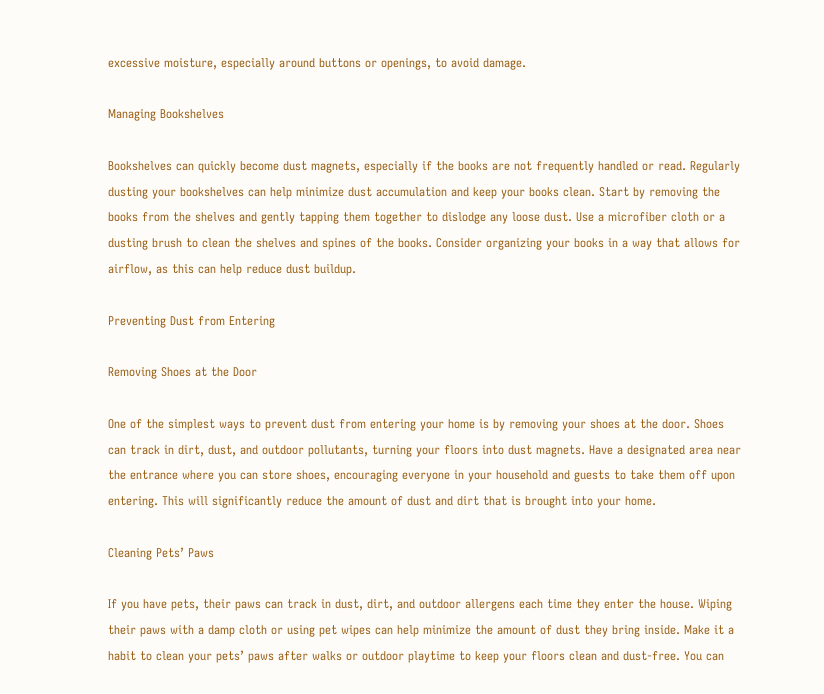excessive moisture, especially around buttons or openings, to avoid damage.

Managing Bookshelves

Bookshelves can quickly become dust magnets, especially if the books are not frequently handled or read. Regularly dusting your bookshelves can help minimize dust accumulation and keep your books clean. Start by removing the books from the shelves and gently tapping them together to dislodge any loose dust. Use a microfiber cloth or a dusting brush to clean the shelves and spines of the books. Consider organizing your books in a way that allows for airflow, as this can help reduce dust buildup.

Preventing Dust from Entering

Removing Shoes at the Door

One of the simplest ways to prevent dust from entering your home is by removing your shoes at the door. Shoes can track in dirt, dust, and outdoor pollutants, turning your floors into dust magnets. Have a designated area near the entrance where you can store shoes, encouraging everyone in your household and guests to take them off upon entering. This will significantly reduce the amount of dust and dirt that is brought into your home.

Cleaning Pets’ Paws

If you have pets, their paws can track in dust, dirt, and outdoor allergens each time they enter the house. Wiping their paws with a damp cloth or using pet wipes can help minimize the amount of dust they bring inside. Make it a habit to clean your pets’ paws after walks or outdoor playtime to keep your floors clean and dust-free. You can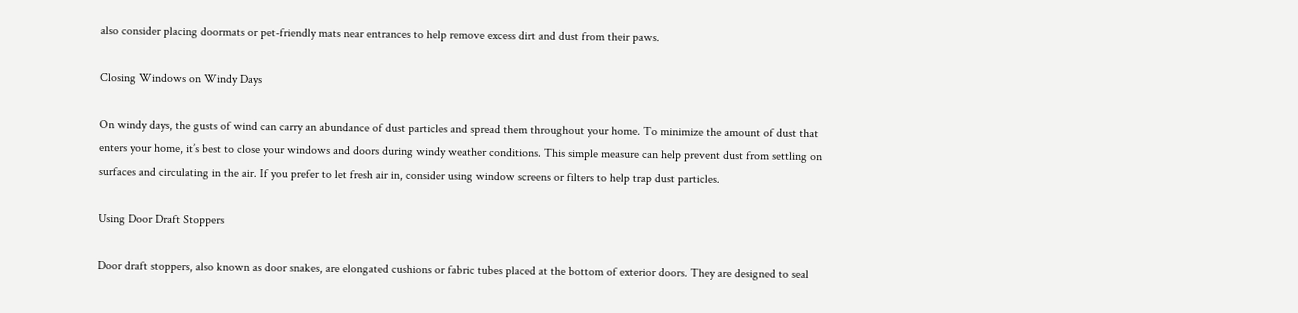also consider placing doormats or pet-friendly mats near entrances to help remove excess dirt and dust from their paws.

Closing Windows on Windy Days

On windy days, the gusts of wind can carry an abundance of dust particles and spread them throughout your home. To minimize the amount of dust that enters your home, it’s best to close your windows and doors during windy weather conditions. This simple measure can help prevent dust from settling on surfaces and circulating in the air. If you prefer to let fresh air in, consider using window screens or filters to help trap dust particles.

Using Door Draft Stoppers

Door draft stoppers, also known as door snakes, are elongated cushions or fabric tubes placed at the bottom of exterior doors. They are designed to seal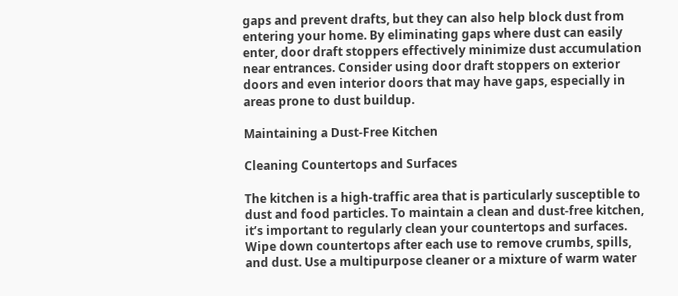gaps and prevent drafts, but they can also help block dust from entering your home. By eliminating gaps where dust can easily enter, door draft stoppers effectively minimize dust accumulation near entrances. Consider using door draft stoppers on exterior doors and even interior doors that may have gaps, especially in areas prone to dust buildup.

Maintaining a Dust-Free Kitchen

Cleaning Countertops and Surfaces

The kitchen is a high-traffic area that is particularly susceptible to dust and food particles. To maintain a clean and dust-free kitchen, it’s important to regularly clean your countertops and surfaces. Wipe down countertops after each use to remove crumbs, spills, and dust. Use a multipurpose cleaner or a mixture of warm water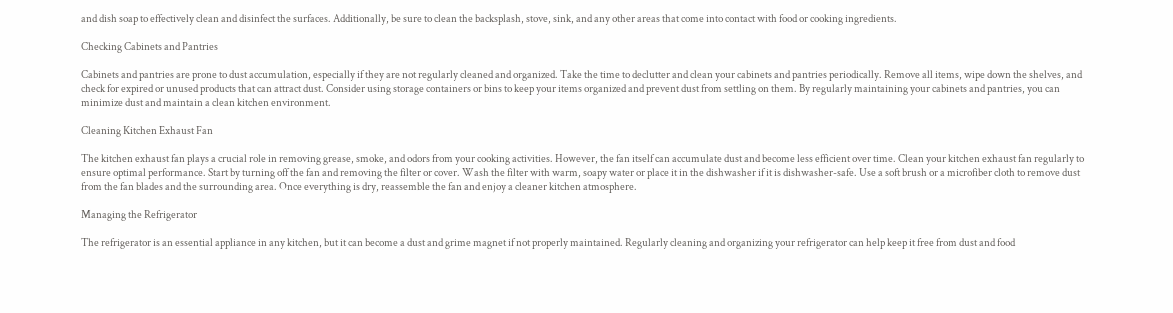and dish soap to effectively clean and disinfect the surfaces. Additionally, be sure to clean the backsplash, stove, sink, and any other areas that come into contact with food or cooking ingredients.

Checking Cabinets and Pantries

Cabinets and pantries are prone to dust accumulation, especially if they are not regularly cleaned and organized. Take the time to declutter and clean your cabinets and pantries periodically. Remove all items, wipe down the shelves, and check for expired or unused products that can attract dust. Consider using storage containers or bins to keep your items organized and prevent dust from settling on them. By regularly maintaining your cabinets and pantries, you can minimize dust and maintain a clean kitchen environment.

Cleaning Kitchen Exhaust Fan

The kitchen exhaust fan plays a crucial role in removing grease, smoke, and odors from your cooking activities. However, the fan itself can accumulate dust and become less efficient over time. Clean your kitchen exhaust fan regularly to ensure optimal performance. Start by turning off the fan and removing the filter or cover. Wash the filter with warm, soapy water or place it in the dishwasher if it is dishwasher-safe. Use a soft brush or a microfiber cloth to remove dust from the fan blades and the surrounding area. Once everything is dry, reassemble the fan and enjoy a cleaner kitchen atmosphere.

Managing the Refrigerator

The refrigerator is an essential appliance in any kitchen, but it can become a dust and grime magnet if not properly maintained. Regularly cleaning and organizing your refrigerator can help keep it free from dust and food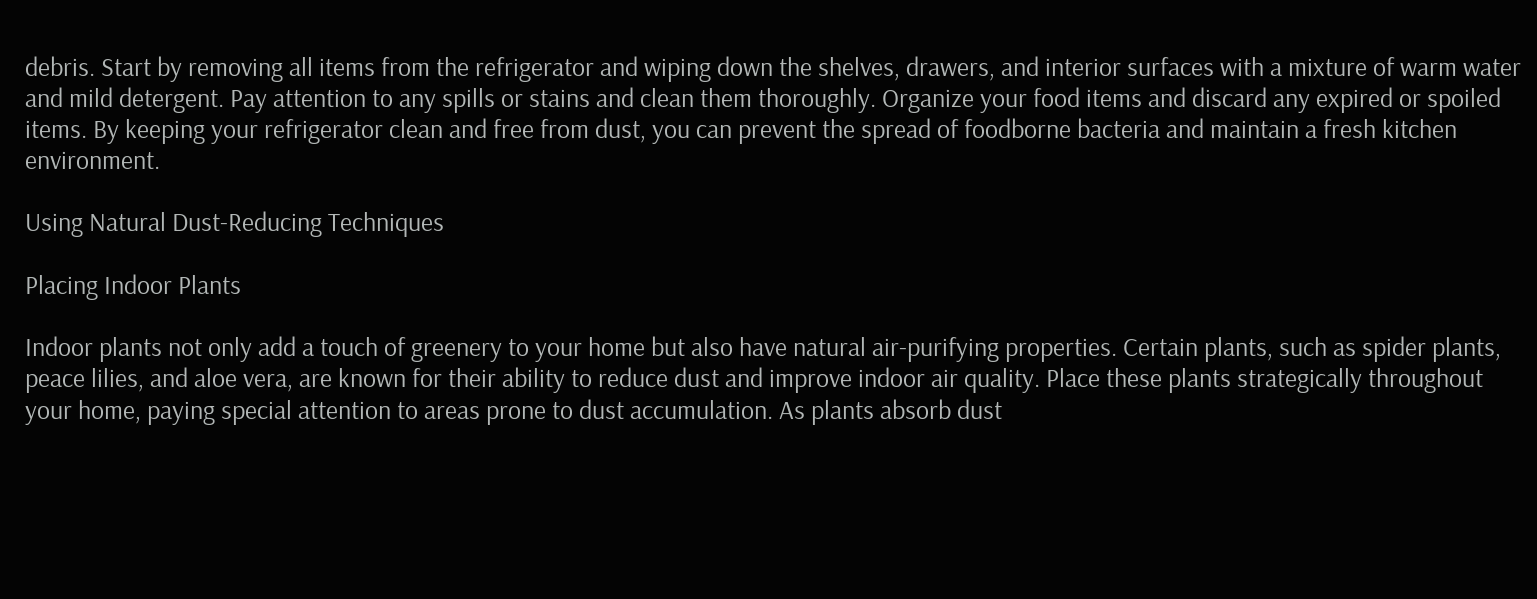debris. Start by removing all items from the refrigerator and wiping down the shelves, drawers, and interior surfaces with a mixture of warm water and mild detergent. Pay attention to any spills or stains and clean them thoroughly. Organize your food items and discard any expired or spoiled items. By keeping your refrigerator clean and free from dust, you can prevent the spread of foodborne bacteria and maintain a fresh kitchen environment.

Using Natural Dust-Reducing Techniques

Placing Indoor Plants

Indoor plants not only add a touch of greenery to your home but also have natural air-purifying properties. Certain plants, such as spider plants, peace lilies, and aloe vera, are known for their ability to reduce dust and improve indoor air quality. Place these plants strategically throughout your home, paying special attention to areas prone to dust accumulation. As plants absorb dust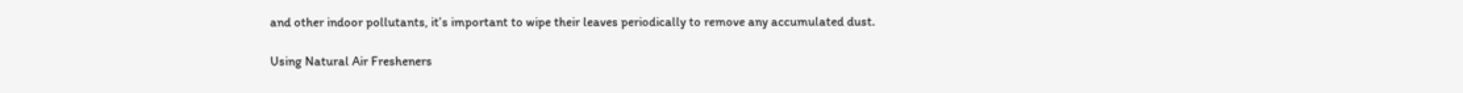and other indoor pollutants, it’s important to wipe their leaves periodically to remove any accumulated dust.

Using Natural Air Fresheners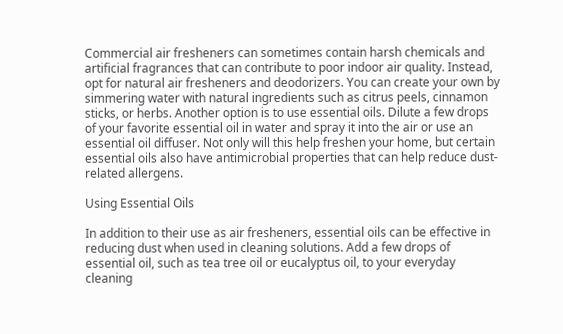Commercial air fresheners can sometimes contain harsh chemicals and artificial fragrances that can contribute to poor indoor air quality. Instead, opt for natural air fresheners and deodorizers. You can create your own by simmering water with natural ingredients such as citrus peels, cinnamon sticks, or herbs. Another option is to use essential oils. Dilute a few drops of your favorite essential oil in water and spray it into the air or use an essential oil diffuser. Not only will this help freshen your home, but certain essential oils also have antimicrobial properties that can help reduce dust-related allergens.

Using Essential Oils

In addition to their use as air fresheners, essential oils can be effective in reducing dust when used in cleaning solutions. Add a few drops of essential oil, such as tea tree oil or eucalyptus oil, to your everyday cleaning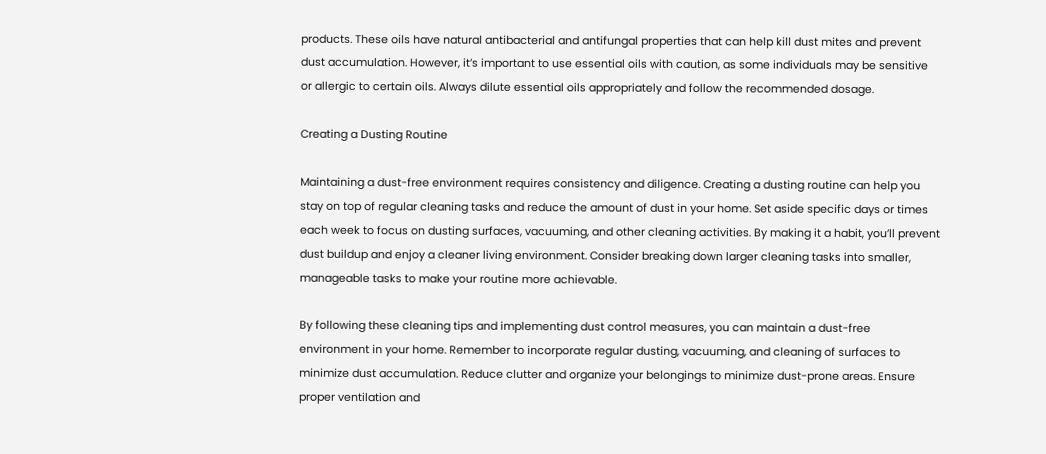products. These oils have natural antibacterial and antifungal properties that can help kill dust mites and prevent dust accumulation. However, it’s important to use essential oils with caution, as some individuals may be sensitive or allergic to certain oils. Always dilute essential oils appropriately and follow the recommended dosage.

Creating a Dusting Routine

Maintaining a dust-free environment requires consistency and diligence. Creating a dusting routine can help you stay on top of regular cleaning tasks and reduce the amount of dust in your home. Set aside specific days or times each week to focus on dusting surfaces, vacuuming, and other cleaning activities. By making it a habit, you’ll prevent dust buildup and enjoy a cleaner living environment. Consider breaking down larger cleaning tasks into smaller, manageable tasks to make your routine more achievable.

By following these cleaning tips and implementing dust control measures, you can maintain a dust-free environment in your home. Remember to incorporate regular dusting, vacuuming, and cleaning of surfaces to minimize dust accumulation. Reduce clutter and organize your belongings to minimize dust-prone areas. Ensure proper ventilation and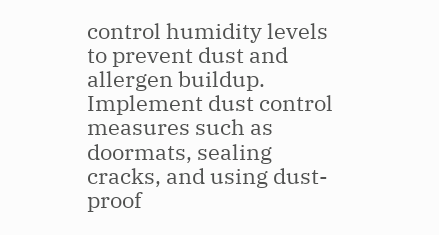control humidity levels to prevent dust and allergen buildup. Implement dust control measures such as doormats, sealing cracks, and using dust-proof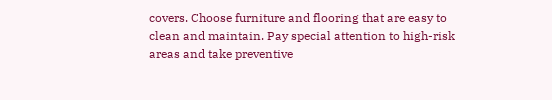covers. Choose furniture and flooring that are easy to clean and maintain. Pay special attention to high-risk areas and take preventive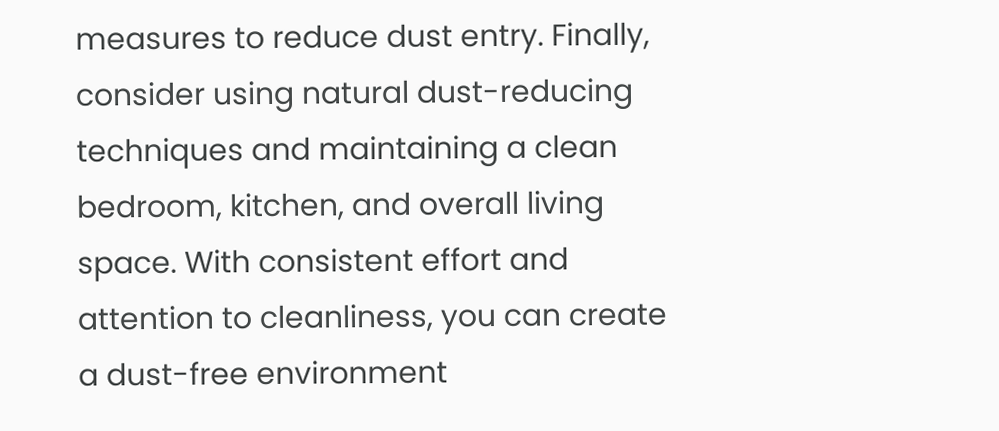measures to reduce dust entry. Finally, consider using natural dust-reducing techniques and maintaining a clean bedroom, kitchen, and overall living space. With consistent effort and attention to cleanliness, you can create a dust-free environment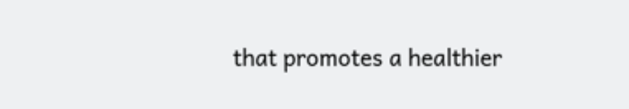that promotes a healthier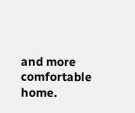and more comfortable home.